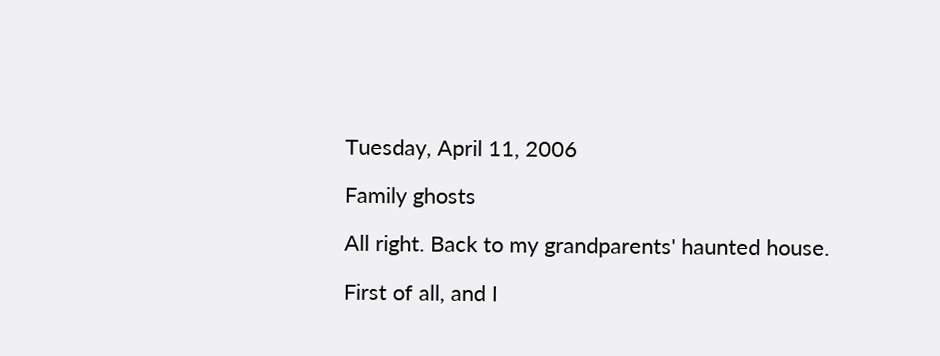Tuesday, April 11, 2006

Family ghosts

All right. Back to my grandparents' haunted house.

First of all, and I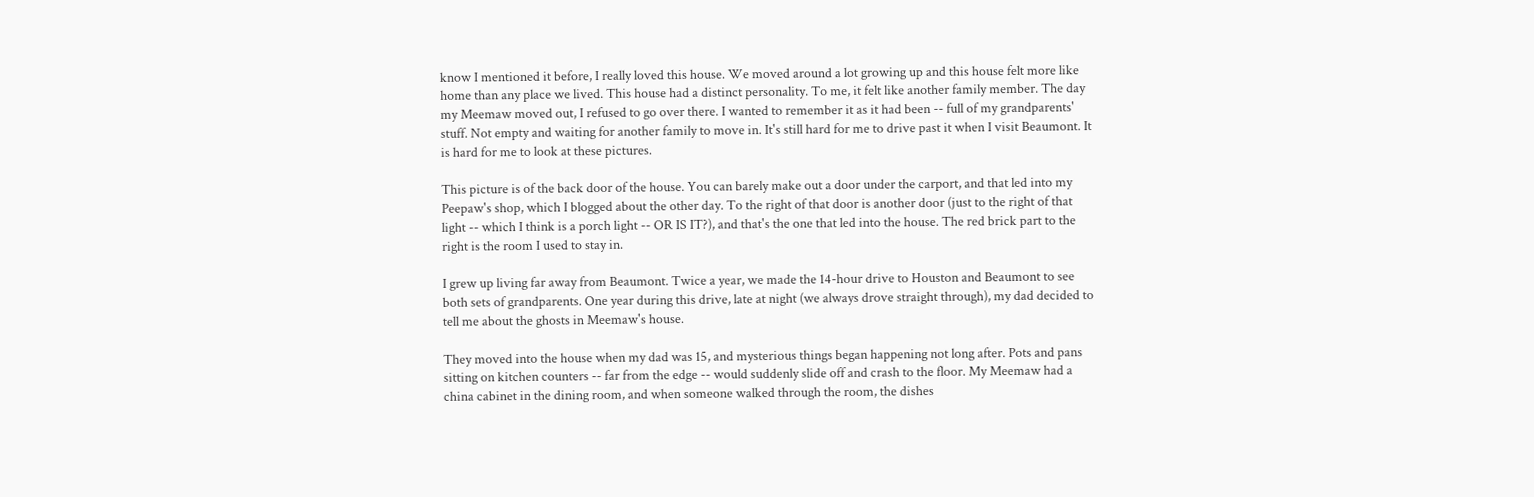know I mentioned it before, I really loved this house. We moved around a lot growing up and this house felt more like home than any place we lived. This house had a distinct personality. To me, it felt like another family member. The day my Meemaw moved out, I refused to go over there. I wanted to remember it as it had been -- full of my grandparents' stuff. Not empty and waiting for another family to move in. It's still hard for me to drive past it when I visit Beaumont. It is hard for me to look at these pictures.

This picture is of the back door of the house. You can barely make out a door under the carport, and that led into my Peepaw's shop, which I blogged about the other day. To the right of that door is another door (just to the right of that light -- which I think is a porch light -- OR IS IT?), and that's the one that led into the house. The red brick part to the right is the room I used to stay in.

I grew up living far away from Beaumont. Twice a year, we made the 14-hour drive to Houston and Beaumont to see both sets of grandparents. One year during this drive, late at night (we always drove straight through), my dad decided to tell me about the ghosts in Meemaw's house.

They moved into the house when my dad was 15, and mysterious things began happening not long after. Pots and pans sitting on kitchen counters -- far from the edge -- would suddenly slide off and crash to the floor. My Meemaw had a china cabinet in the dining room, and when someone walked through the room, the dishes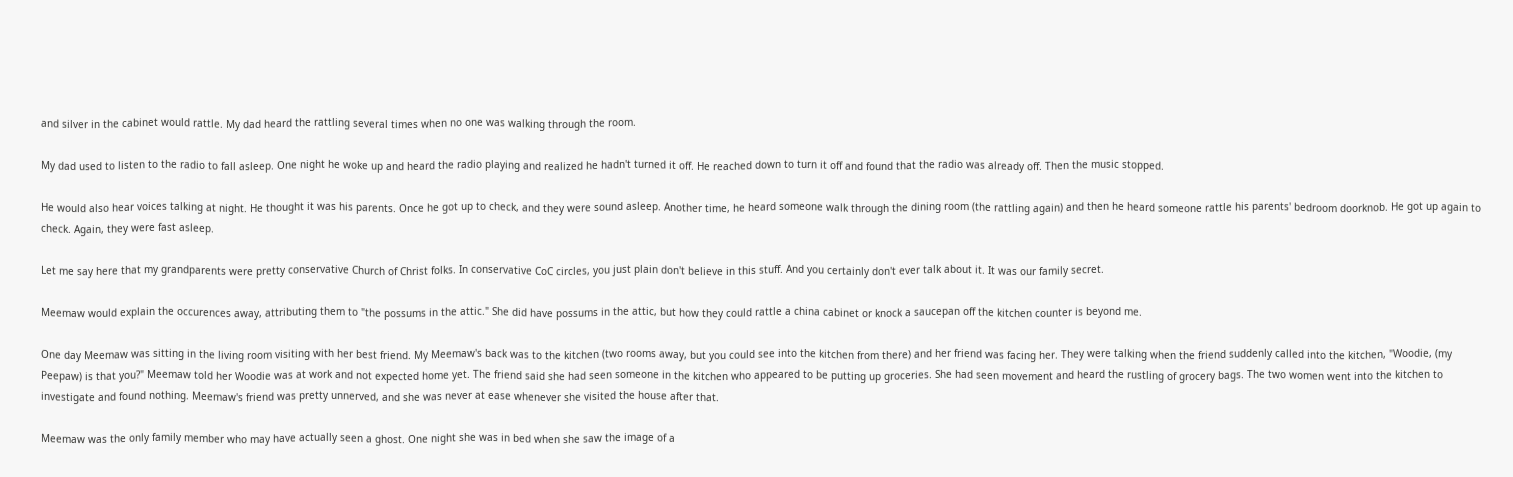and silver in the cabinet would rattle. My dad heard the rattling several times when no one was walking through the room.

My dad used to listen to the radio to fall asleep. One night he woke up and heard the radio playing and realized he hadn't turned it off. He reached down to turn it off and found that the radio was already off. Then the music stopped.

He would also hear voices talking at night. He thought it was his parents. Once he got up to check, and they were sound asleep. Another time, he heard someone walk through the dining room (the rattling again) and then he heard someone rattle his parents' bedroom doorknob. He got up again to check. Again, they were fast asleep.

Let me say here that my grandparents were pretty conservative Church of Christ folks. In conservative CoC circles, you just plain don't believe in this stuff. And you certainly don't ever talk about it. It was our family secret.

Meemaw would explain the occurences away, attributing them to "the possums in the attic." She did have possums in the attic, but how they could rattle a china cabinet or knock a saucepan off the kitchen counter is beyond me.

One day Meemaw was sitting in the living room visiting with her best friend. My Meemaw's back was to the kitchen (two rooms away, but you could see into the kitchen from there) and her friend was facing her. They were talking when the friend suddenly called into the kitchen, "Woodie, (my Peepaw) is that you?" Meemaw told her Woodie was at work and not expected home yet. The friend said she had seen someone in the kitchen who appeared to be putting up groceries. She had seen movement and heard the rustling of grocery bags. The two women went into the kitchen to investigate and found nothing. Meemaw's friend was pretty unnerved, and she was never at ease whenever she visited the house after that.

Meemaw was the only family member who may have actually seen a ghost. One night she was in bed when she saw the image of a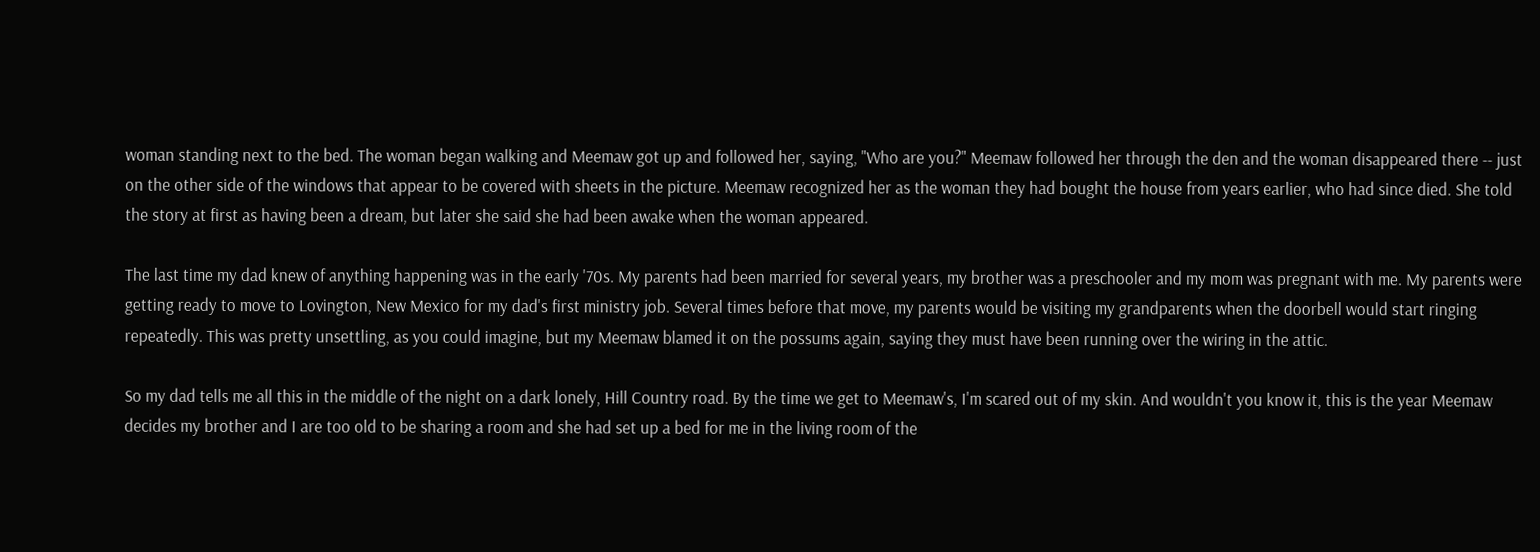woman standing next to the bed. The woman began walking and Meemaw got up and followed her, saying, "Who are you?" Meemaw followed her through the den and the woman disappeared there -- just on the other side of the windows that appear to be covered with sheets in the picture. Meemaw recognized her as the woman they had bought the house from years earlier, who had since died. She told the story at first as having been a dream, but later she said she had been awake when the woman appeared.

The last time my dad knew of anything happening was in the early '70s. My parents had been married for several years, my brother was a preschooler and my mom was pregnant with me. My parents were getting ready to move to Lovington, New Mexico for my dad's first ministry job. Several times before that move, my parents would be visiting my grandparents when the doorbell would start ringing repeatedly. This was pretty unsettling, as you could imagine, but my Meemaw blamed it on the possums again, saying they must have been running over the wiring in the attic.

So my dad tells me all this in the middle of the night on a dark lonely, Hill Country road. By the time we get to Meemaw's, I'm scared out of my skin. And wouldn't you know it, this is the year Meemaw decides my brother and I are too old to be sharing a room and she had set up a bed for me in the living room of the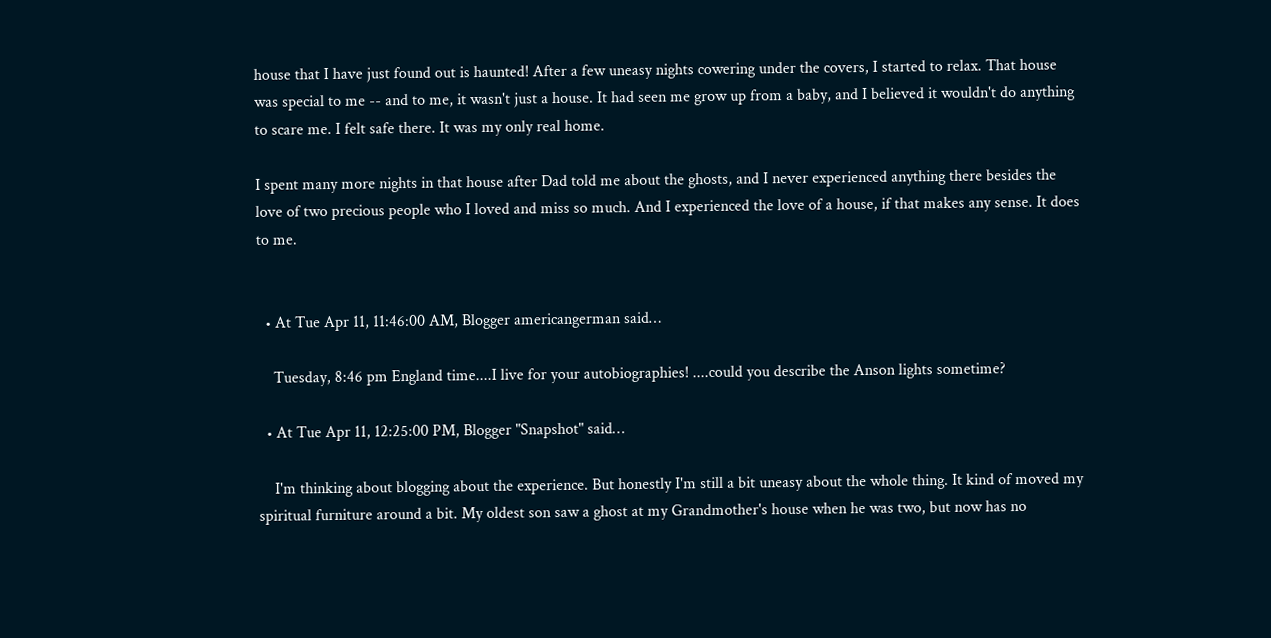house that I have just found out is haunted! After a few uneasy nights cowering under the covers, I started to relax. That house was special to me -- and to me, it wasn't just a house. It had seen me grow up from a baby, and I believed it wouldn't do anything to scare me. I felt safe there. It was my only real home.

I spent many more nights in that house after Dad told me about the ghosts, and I never experienced anything there besides the love of two precious people who I loved and miss so much. And I experienced the love of a house, if that makes any sense. It does to me.


  • At Tue Apr 11, 11:46:00 AM, Blogger americangerman said…

    Tuesday, 8:46 pm England time....I live for your autobiographies! ....could you describe the Anson lights sometime?

  • At Tue Apr 11, 12:25:00 PM, Blogger "Snapshot" said…

    I'm thinking about blogging about the experience. But honestly I'm still a bit uneasy about the whole thing. It kind of moved my spiritual furniture around a bit. My oldest son saw a ghost at my Grandmother's house when he was two, but now has no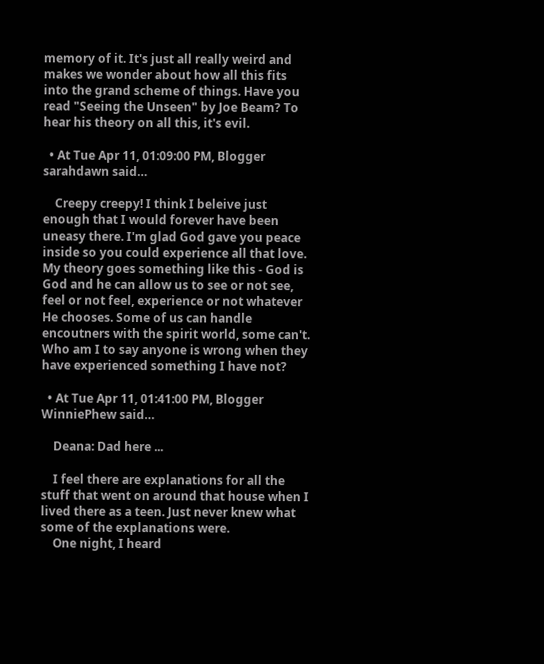memory of it. It's just all really weird and makes we wonder about how all this fits into the grand scheme of things. Have you read "Seeing the Unseen" by Joe Beam? To hear his theory on all this, it's evil.

  • At Tue Apr 11, 01:09:00 PM, Blogger sarahdawn said…

    Creepy creepy! I think I beleive just enough that I would forever have been uneasy there. I'm glad God gave you peace inside so you could experience all that love. My theory goes something like this - God is God and he can allow us to see or not see, feel or not feel, experience or not whatever He chooses. Some of us can handle encoutners with the spirit world, some can't. Who am I to say anyone is wrong when they have experienced something I have not?

  • At Tue Apr 11, 01:41:00 PM, Blogger WinniePhew said…

    Deana: Dad here ...

    I feel there are explanations for all the stuff that went on around that house when I lived there as a teen. Just never knew what some of the explanations were.
    One night, I heard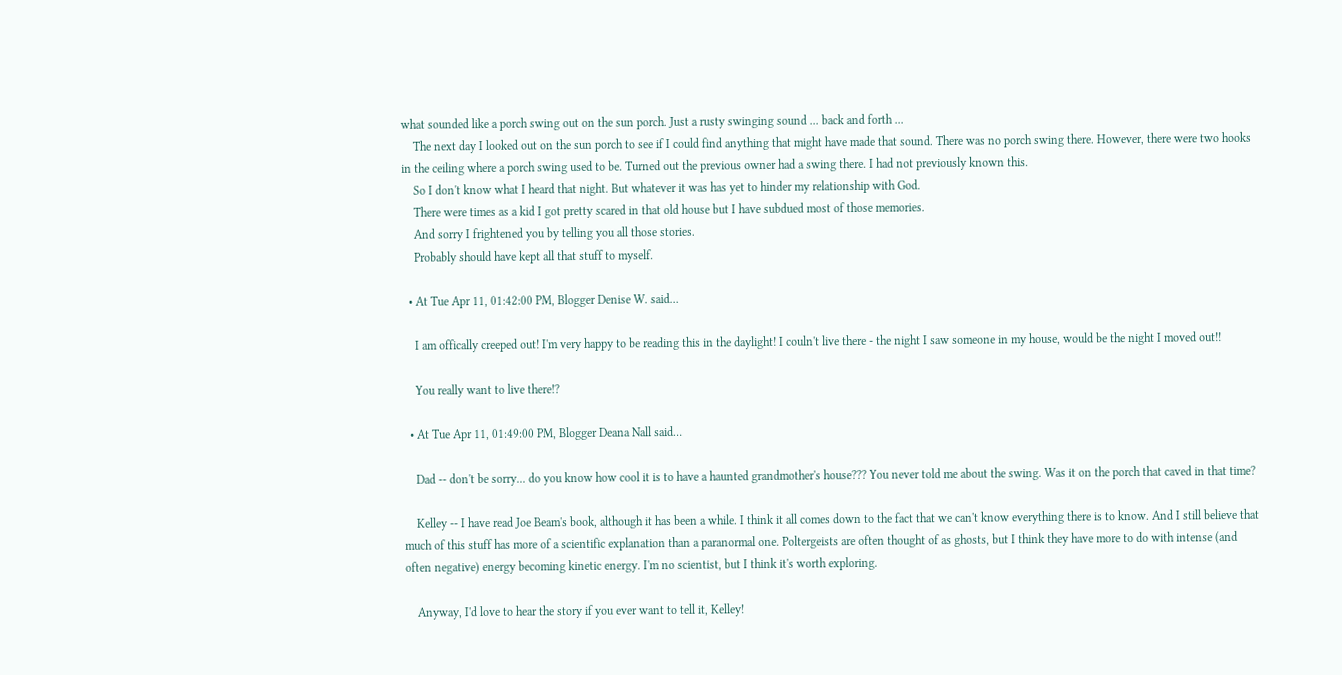what sounded like a porch swing out on the sun porch. Just a rusty swinging sound ... back and forth ...
    The next day I looked out on the sun porch to see if I could find anything that might have made that sound. There was no porch swing there. However, there were two hooks in the ceiling where a porch swing used to be. Turned out the previous owner had a swing there. I had not previously known this.
    So I don't know what I heard that night. But whatever it was has yet to hinder my relationship with God.
    There were times as a kid I got pretty scared in that old house but I have subdued most of those memories.
    And sorry I frightened you by telling you all those stories.
    Probably should have kept all that stuff to myself.

  • At Tue Apr 11, 01:42:00 PM, Blogger Denise W. said…

    I am offically creeped out! I'm very happy to be reading this in the daylight! I couln't live there - the night I saw someone in my house, would be the night I moved out!!

    You really want to live there!?

  • At Tue Apr 11, 01:49:00 PM, Blogger Deana Nall said…

    Dad -- don't be sorry... do you know how cool it is to have a haunted grandmother's house??? You never told me about the swing. Was it on the porch that caved in that time?

    Kelley -- I have read Joe Beam's book, although it has been a while. I think it all comes down to the fact that we can't know everything there is to know. And I still believe that much of this stuff has more of a scientific explanation than a paranormal one. Poltergeists are often thought of as ghosts, but I think they have more to do with intense (and often negative) energy becoming kinetic energy. I'm no scientist, but I think it's worth exploring.

    Anyway, I'd love to hear the story if you ever want to tell it, Kelley!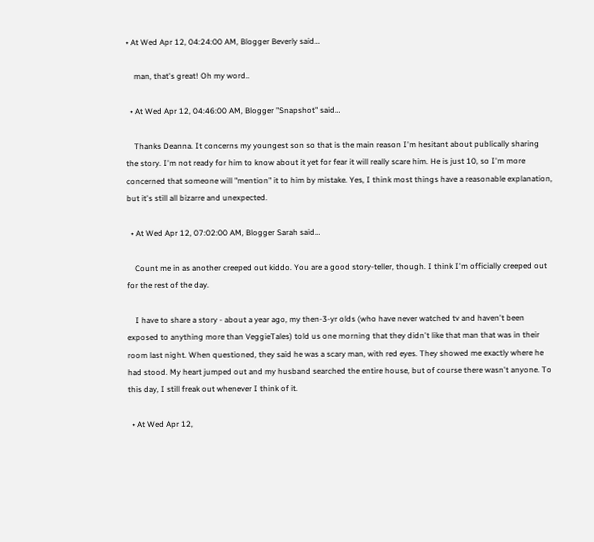• At Wed Apr 12, 04:24:00 AM, Blogger Beverly said…

    man, that's great! Oh my word..

  • At Wed Apr 12, 04:46:00 AM, Blogger "Snapshot" said…

    Thanks Deanna. It concerns my youngest son so that is the main reason I'm hesitant about publically sharing the story. I'm not ready for him to know about it yet for fear it will really scare him. He is just 10, so I'm more concerned that someone will "mention" it to him by mistake. Yes, I think most things have a reasonable explanation, but it's still all bizarre and unexpected.

  • At Wed Apr 12, 07:02:00 AM, Blogger Sarah said…

    Count me in as another creeped out kiddo. You are a good story-teller, though. I think I'm officially creeped out for the rest of the day.

    I have to share a story - about a year ago, my then-3-yr olds (who have never watched tv and haven't been exposed to anything more than VeggieTales) told us one morning that they didn't like that man that was in their room last night. When questioned, they said he was a scary man, with red eyes. They showed me exactly where he had stood. My heart jumped out and my husband searched the entire house, but of course there wasn't anyone. To this day, I still freak out whenever I think of it.

  • At Wed Apr 12,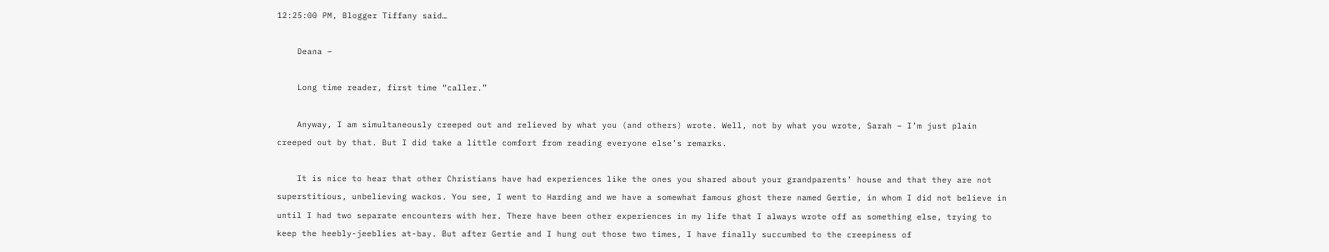12:25:00 PM, Blogger Tiffany said…

    Deana –

    Long time reader, first time “caller.”

    Anyway, I am simultaneously creeped out and relieved by what you (and others) wrote. Well, not by what you wrote, Sarah – I’m just plain creeped out by that. But I did take a little comfort from reading everyone else’s remarks.

    It is nice to hear that other Christians have had experiences like the ones you shared about your grandparents’ house and that they are not superstitious, unbelieving wackos. You see, I went to Harding and we have a somewhat famous ghost there named Gertie, in whom I did not believe in until I had two separate encounters with her. There have been other experiences in my life that I always wrote off as something else, trying to keep the heebly-jeeblies at-bay. But after Gertie and I hung out those two times, I have finally succumbed to the creepiness of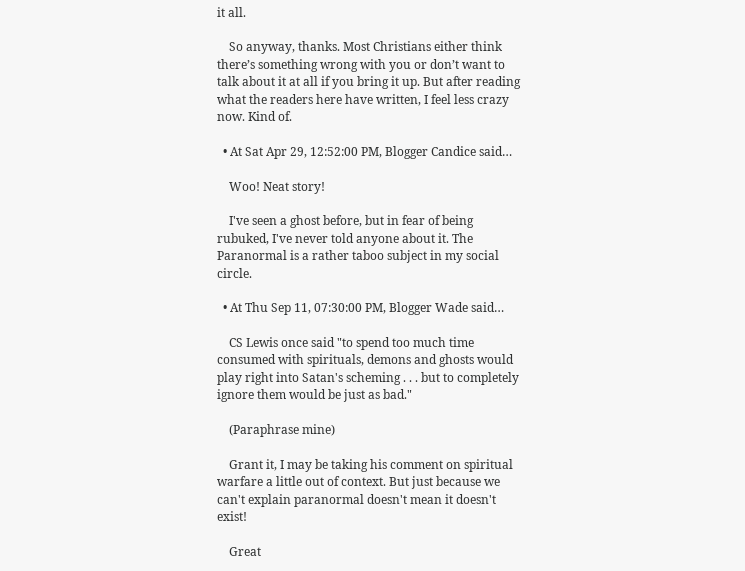it all.

    So anyway, thanks. Most Christians either think there’s something wrong with you or don’t want to talk about it at all if you bring it up. But after reading what the readers here have written, I feel less crazy now. Kind of.

  • At Sat Apr 29, 12:52:00 PM, Blogger Candice said…

    Woo! Neat story!

    I've seen a ghost before, but in fear of being rubuked, I've never told anyone about it. The Paranormal is a rather taboo subject in my social circle.

  • At Thu Sep 11, 07:30:00 PM, Blogger Wade said…

    CS Lewis once said "to spend too much time consumed with spirituals, demons and ghosts would play right into Satan's scheming . . . but to completely ignore them would be just as bad."

    (Paraphrase mine)

    Grant it, I may be taking his comment on spiritual warfare a little out of context. But just because we can't explain paranormal doesn't mean it doesn't exist!

    Great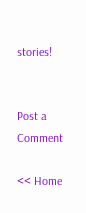stories!


Post a Comment

<< Home